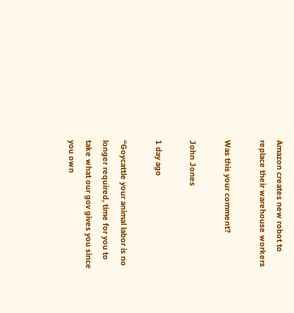Amazon creates new robot to replace their warehouse workers

Was this your comment?

John Jones

1 day ago

“Goycattle your animal labor is no longer required, time for you to take what our gov gives you since you own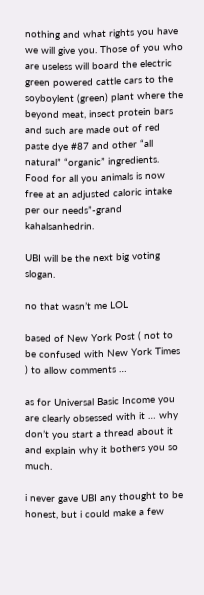nothing and what rights you have we will give you. Those of you who are useless will board the electric green powered cattle cars to the soyboylent (green) plant where the beyond meat, insect protein bars and such are made out of red paste dye #87 and other “all natural” “organic” ingredients. Food for all you animals is now free at an adjusted caloric intake per our needs”-grand kahalsanhedrin.

UBI will be the next big voting slogan.

no that wasn’t me LOL

based of New York Post ( not to be confused with New York Times ) to allow comments …

as for Universal Basic Income you are clearly obsessed with it … why don’t you start a thread about it and explain why it bothers you so much.

i never gave UBI any thought to be honest, but i could make a few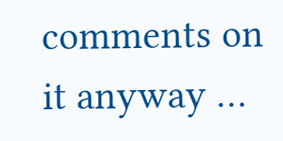comments on it anyway …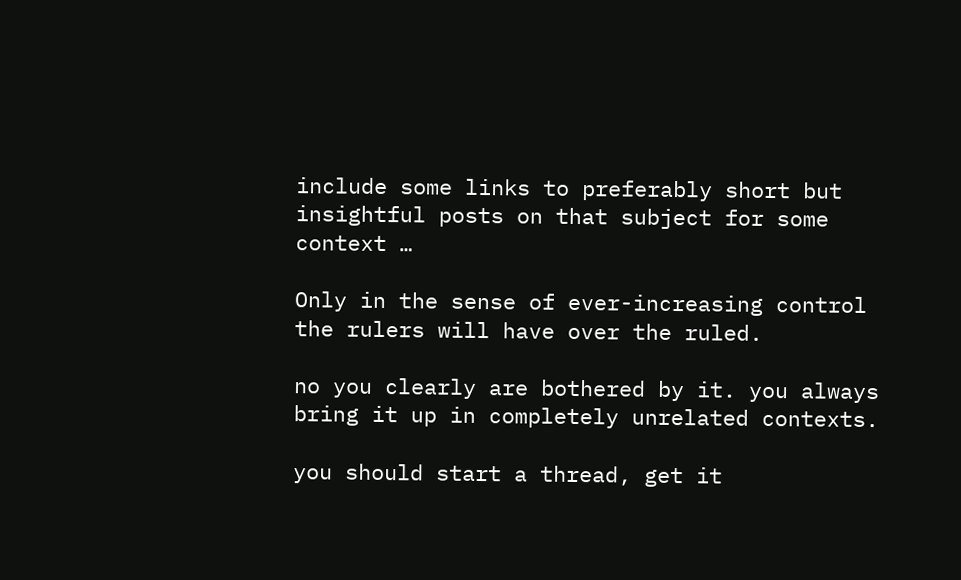include some links to preferably short but insightful posts on that subject for some context …

Only in the sense of ever-increasing control the rulers will have over the ruled.

no you clearly are bothered by it. you always bring it up in completely unrelated contexts.

you should start a thread, get it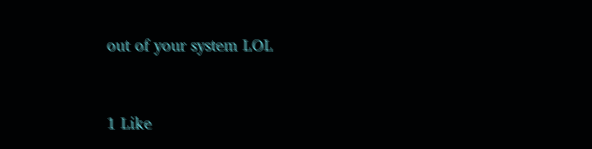out of your system LOL


1 Like